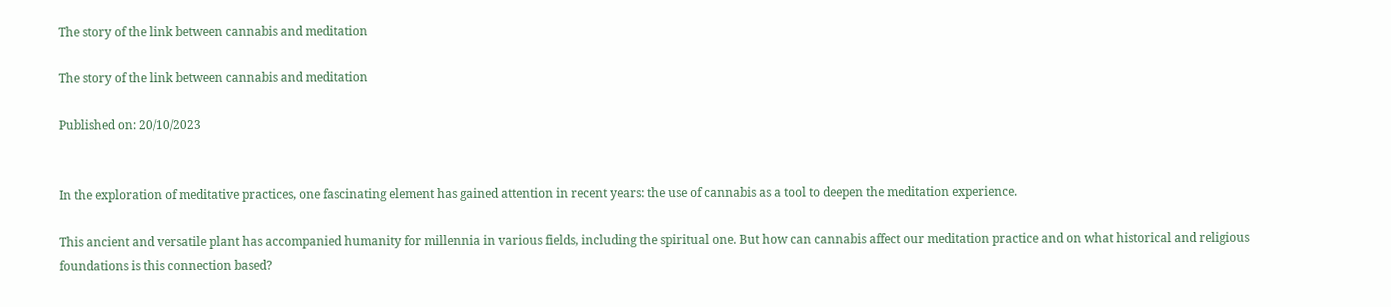The story of the link between cannabis and meditation

The story of the link between cannabis and meditation

Published on: 20/10/2023


In the exploration of meditative practices, one fascinating element has gained attention in recent years: the use of cannabis as a tool to deepen the meditation experience.

This ancient and versatile plant has accompanied humanity for millennia in various fields, including the spiritual one. But how can cannabis affect our meditation practice and on what historical and religious foundations is this connection based?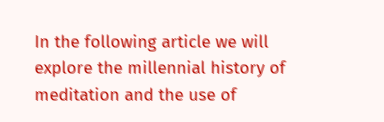In the following article we will explore the millennial history of meditation and the use of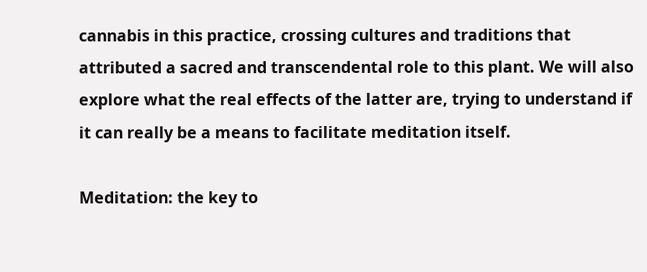cannabis in this practice, crossing cultures and traditions that attributed a sacred and transcendental role to this plant. We will also explore what the real effects of the latter are, trying to understand if it can really be a means to facilitate meditation itself.

Meditation: the key to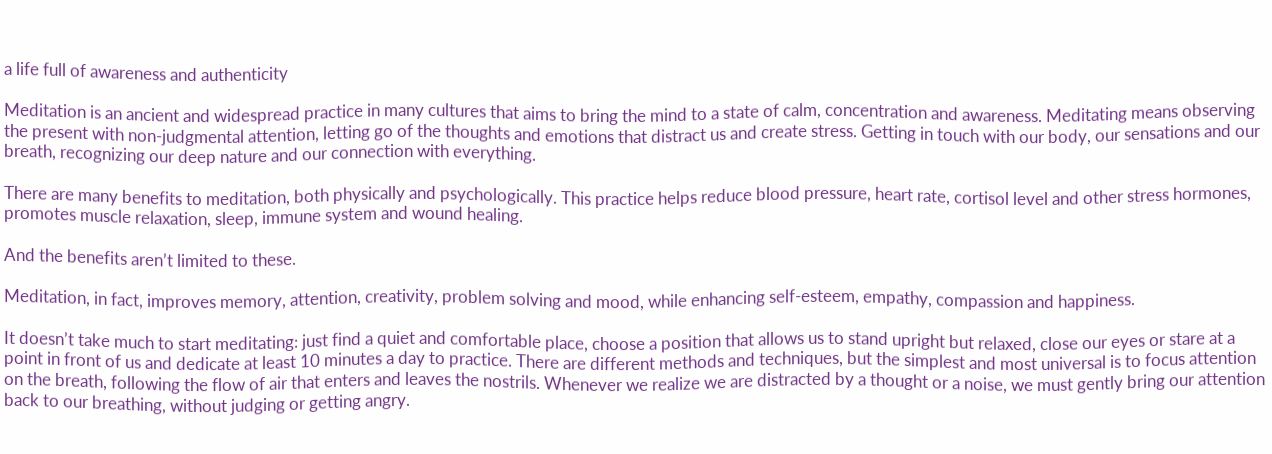a life full of awareness and authenticity

Meditation is an ancient and widespread practice in many cultures that aims to bring the mind to a state of calm, concentration and awareness. Meditating means observing the present with non-judgmental attention, letting go of the thoughts and emotions that distract us and create stress. Getting in touch with our body, our sensations and our breath, recognizing our deep nature and our connection with everything.

There are many benefits to meditation, both physically and psychologically. This practice helps reduce blood pressure, heart rate, cortisol level and other stress hormones, promotes muscle relaxation, sleep, immune system and wound healing.

And the benefits aren’t limited to these.

Meditation, in fact, improves memory, attention, creativity, problem solving and mood, while enhancing self-esteem, empathy, compassion and happiness.

It doesn’t take much to start meditating: just find a quiet and comfortable place, choose a position that allows us to stand upright but relaxed, close our eyes or stare at a point in front of us and dedicate at least 10 minutes a day to practice. There are different methods and techniques, but the simplest and most universal is to focus attention on the breath, following the flow of air that enters and leaves the nostrils. Whenever we realize we are distracted by a thought or a noise, we must gently bring our attention back to our breathing, without judging or getting angry.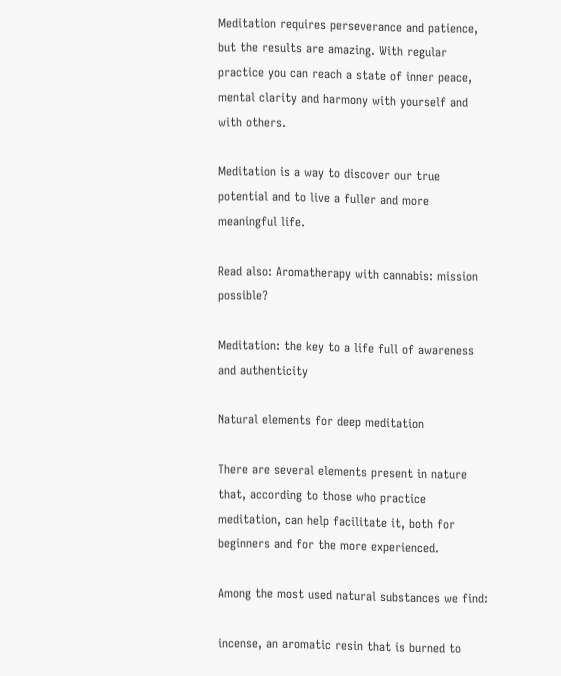Meditation requires perseverance and patience, but the results are amazing. With regular practice you can reach a state of inner peace, mental clarity and harmony with yourself and with others.

Meditation is a way to discover our true potential and to live a fuller and more meaningful life.

Read also: Aromatherapy with cannabis: mission possible?

Meditation: the key to a life full of awareness and authenticity

Natural elements for deep meditation

There are several elements present in nature that, according to those who practice meditation, can help facilitate it, both for beginners and for the more experienced.

Among the most used natural substances we find:

incense, an aromatic resin that is burned to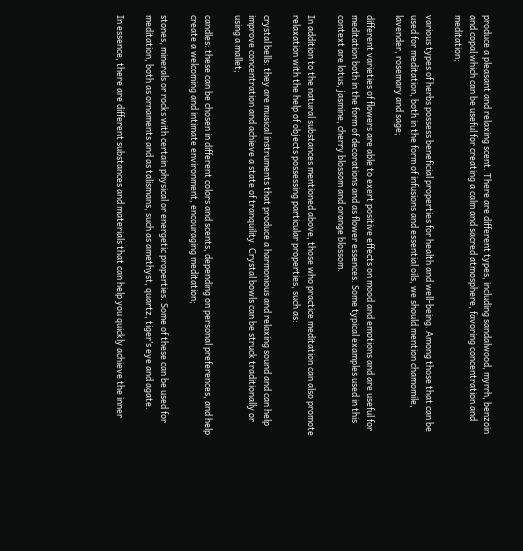produce a pleasant and relaxing scent. There are different types, including sandalwood, myrrh, benzoin and copal which can be useful for creating a calm and sacred atmosphere, favoring concentration and meditation;

various types of herbs possess beneficial properties for health and well-being. Among those that can be used for meditation, both in the form of infusions and essential oils, we should mention chamomile, lavender, rosemary and sage;

different varieties of flowers are able to exert positive effects on mood and emotions and are useful for meditation both in the form of decorations and as flower essences. Some typical examples used in this context are lotus, jasmine, cherry blossom and orange blossom.

In addition to the natural substances mentioned above, those who practice meditation can also promote relaxation with the help of objects possessing particular properties, such as:

crystal bells: they are musical instruments that produce a harmonious and relaxing sound and can help improve concentration and achieve a state of tranquility. Crystal bowls can be struck traditionally or using a mallet;

candles: these can be chosen in different colors and scents, depending on personal preferences, and help create a welcoming and intimate environment, encouraging meditation;

stones, minerals or rocks with certain physical or energetic properties. Some of these can be used for meditation, both as ornaments and as talismans, such as amethyst, quartz, tiger’s eye and agate.

In essence, there are different substances and materials that can help you quickly achieve the inner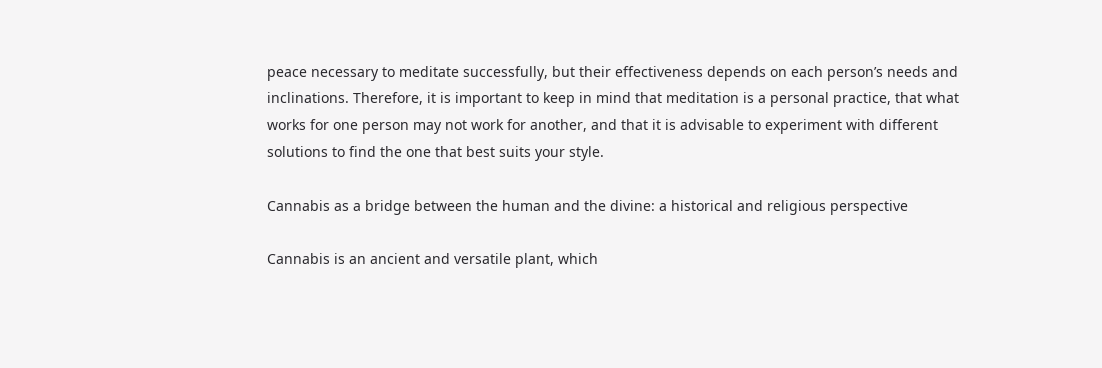peace necessary to meditate successfully, but their effectiveness depends on each person’s needs and inclinations. Therefore, it is important to keep in mind that meditation is a personal practice, that what works for one person may not work for another, and that it is advisable to experiment with different solutions to find the one that best suits your style.

Cannabis as a bridge between the human and the divine: a historical and religious perspective

Cannabis is an ancient and versatile plant, which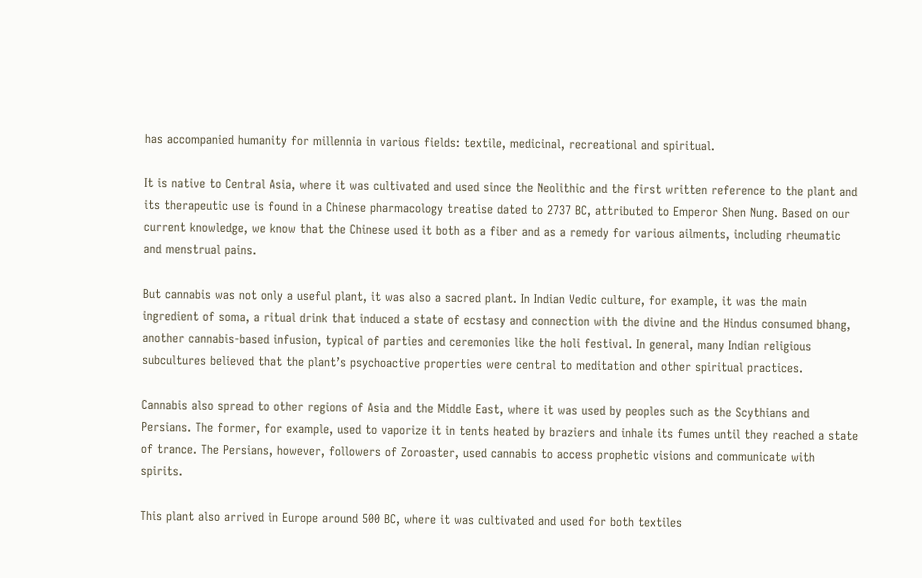has accompanied humanity for millennia in various fields: textile, medicinal, recreational and spiritual.

It is native to Central Asia, where it was cultivated and used since the Neolithic and the first written reference to the plant and its therapeutic use is found in a Chinese pharmacology treatise dated to 2737 BC, attributed to Emperor Shen Nung. Based on our current knowledge, we know that the Chinese used it both as a fiber and as a remedy for various ailments, including rheumatic and menstrual pains.

But cannabis was not only a useful plant, it was also a sacred plant. In Indian Vedic culture, for example, it was the main ingredient of soma, a ritual drink that induced a state of ecstasy and connection with the divine and the Hindus consumed bhang, another cannabis-based infusion, typical of parties and ceremonies like the holi festival. In general, many Indian religious subcultures believed that the plant’s psychoactive properties were central to meditation and other spiritual practices.

Cannabis also spread to other regions of Asia and the Middle East, where it was used by peoples such as the Scythians and Persians. The former, for example, used to vaporize it in tents heated by braziers and inhale its fumes until they reached a state of trance. The Persians, however, followers of Zoroaster, used cannabis to access prophetic visions and communicate with spirits.

This plant also arrived in Europe around 500 BC, where it was cultivated and used for both textiles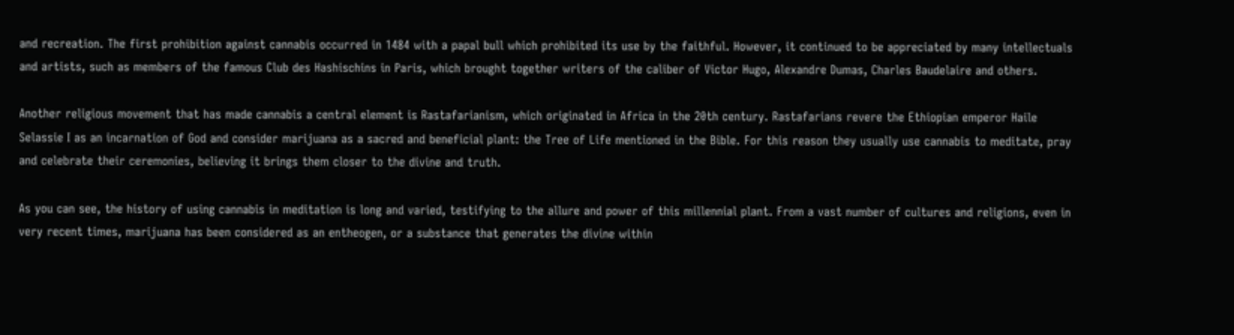and recreation. The first prohibition against cannabis occurred in 1484 with a papal bull which prohibited its use by the faithful. However, it continued to be appreciated by many intellectuals and artists, such as members of the famous Club des Hashischins in Paris, which brought together writers of the caliber of Victor Hugo, Alexandre Dumas, Charles Baudelaire and others.

Another religious movement that has made cannabis a central element is Rastafarianism, which originated in Africa in the 20th century. Rastafarians revere the Ethiopian emperor Haile Selassie I as an incarnation of God and consider marijuana as a sacred and beneficial plant: the Tree of Life mentioned in the Bible. For this reason they usually use cannabis to meditate, pray and celebrate their ceremonies, believing it brings them closer to the divine and truth.

As you can see, the history of using cannabis in meditation is long and varied, testifying to the allure and power of this millennial plant. From a vast number of cultures and religions, even in very recent times, marijuana has been considered as an entheogen, or a substance that generates the divine within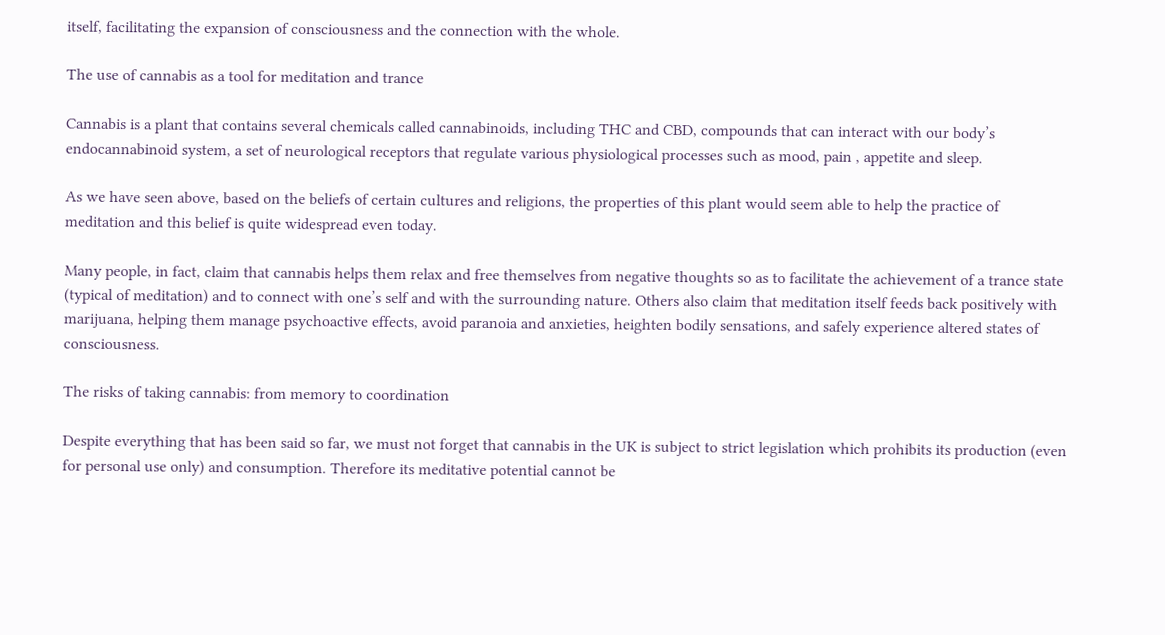itself, facilitating the expansion of consciousness and the connection with the whole.

The use of cannabis as a tool for meditation and trance

Cannabis is a plant that contains several chemicals called cannabinoids, including THC and CBD, compounds that can interact with our body’s endocannabinoid system, a set of neurological receptors that regulate various physiological processes such as mood, pain , appetite and sleep.

As we have seen above, based on the beliefs of certain cultures and religions, the properties of this plant would seem able to help the practice of meditation and this belief is quite widespread even today.

Many people, in fact, claim that cannabis helps them relax and free themselves from negative thoughts so as to facilitate the achievement of a trance state (typical of meditation) and to connect with one’s self and with the surrounding nature. Others also claim that meditation itself feeds back positively with marijuana, helping them manage psychoactive effects, avoid paranoia and anxieties, heighten bodily sensations, and safely experience altered states of consciousness.

The risks of taking cannabis: from memory to coordination

Despite everything that has been said so far, we must not forget that cannabis in the UK is subject to strict legislation which prohibits its production (even for personal use only) and consumption. Therefore its meditative potential cannot be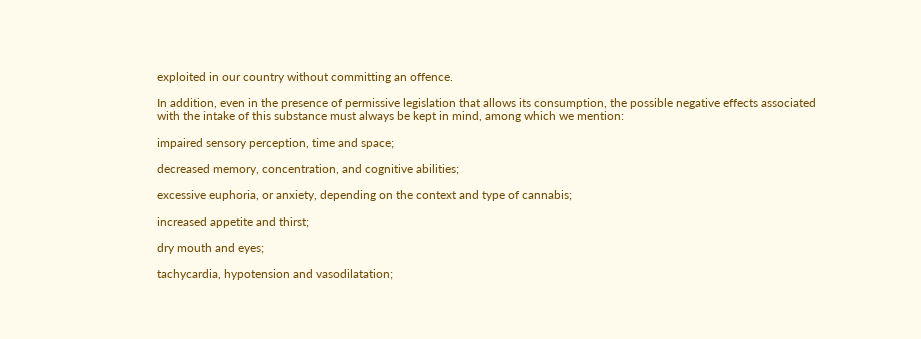exploited in our country without committing an offence.

In addition, even in the presence of permissive legislation that allows its consumption, the possible negative effects associated with the intake of this substance must always be kept in mind, among which we mention:

impaired sensory perception, time and space;

decreased memory, concentration, and cognitive abilities;

excessive euphoria, or anxiety, depending on the context and type of cannabis;

increased appetite and thirst;

dry mouth and eyes;

tachycardia, hypotension and vasodilatation;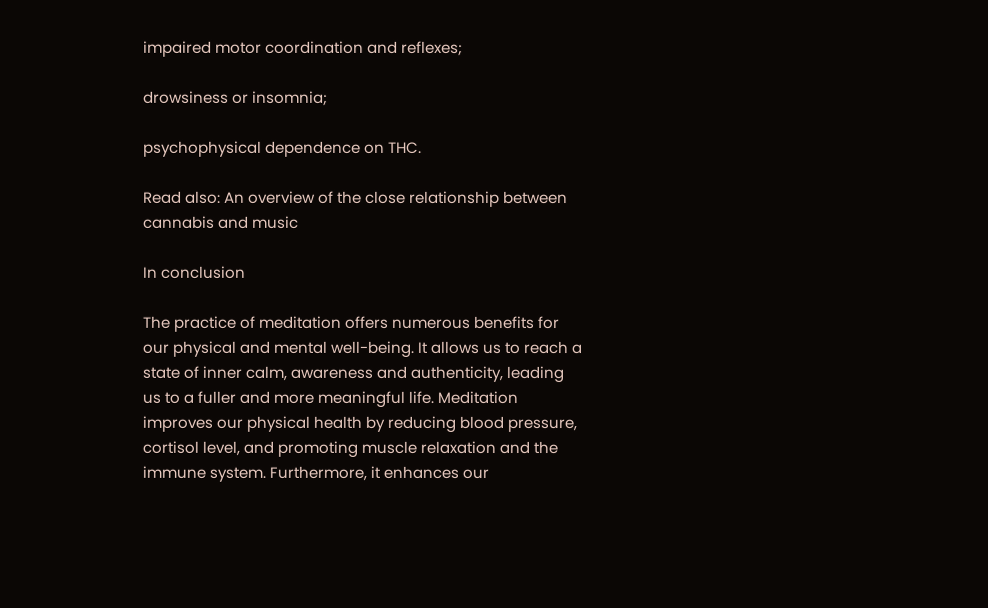impaired motor coordination and reflexes;

drowsiness or insomnia;

psychophysical dependence on THC.

Read also: An overview of the close relationship between cannabis and music

In conclusion

The practice of meditation offers numerous benefits for our physical and mental well-being. It allows us to reach a state of inner calm, awareness and authenticity, leading us to a fuller and more meaningful life. Meditation improves our physical health by reducing blood pressure, cortisol level, and promoting muscle relaxation and the immune system. Furthermore, it enhances our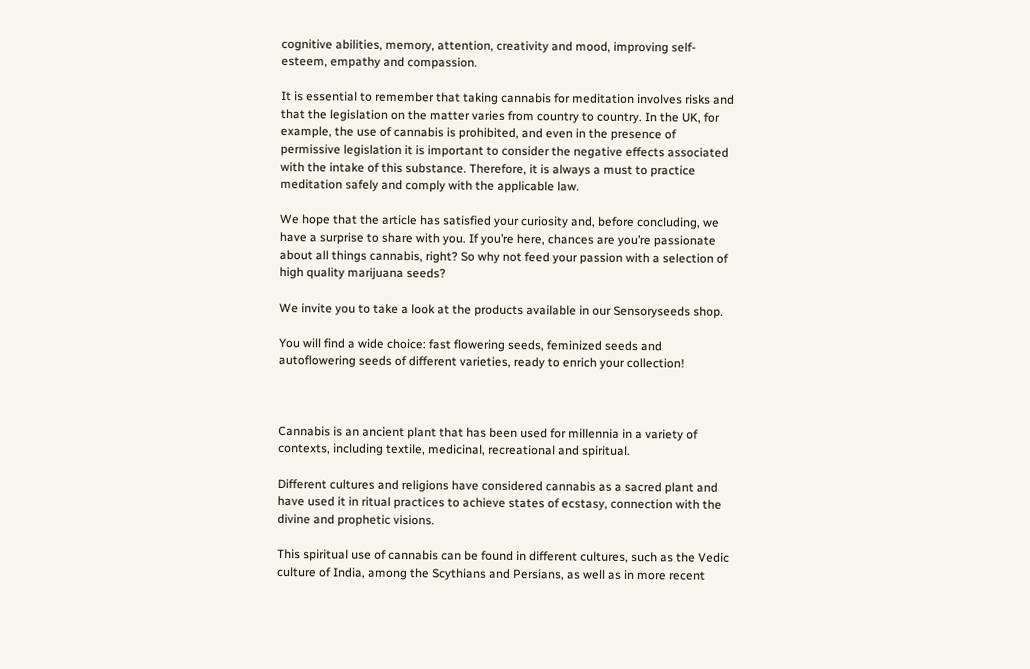cognitive abilities, memory, attention, creativity and mood, improving self-esteem, empathy and compassion.

It is essential to remember that taking cannabis for meditation involves risks and that the legislation on the matter varies from country to country. In the UK, for example, the use of cannabis is prohibited, and even in the presence of permissive legislation it is important to consider the negative effects associated with the intake of this substance. Therefore, it is always a must to practice meditation safely and comply with the applicable law.

We hope that the article has satisfied your curiosity and, before concluding, we have a surprise to share with you. If you’re here, chances are you’re passionate about all things cannabis, right? So why not feed your passion with a selection of high quality marijuana seeds?

We invite you to take a look at the products available in our Sensoryseeds shop.

You will find a wide choice: fast flowering seeds, feminized seeds and autoflowering seeds of different varieties, ready to enrich your collection!



Cannabis is an ancient plant that has been used for millennia in a variety of contexts, including textile, medicinal, recreational and spiritual.

Different cultures and religions have considered cannabis as a sacred plant and have used it in ritual practices to achieve states of ecstasy, connection with the divine and prophetic visions.

This spiritual use of cannabis can be found in different cultures, such as the Vedic culture of India, among the Scythians and Persians, as well as in more recent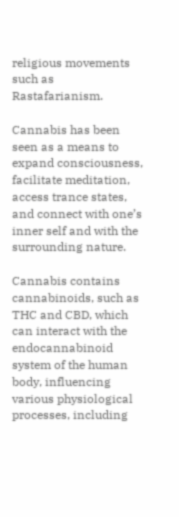religious movements such as Rastafarianism.

Cannabis has been seen as a means to expand consciousness, facilitate meditation, access trance states, and connect with one’s inner self and with the surrounding nature.

Cannabis contains cannabinoids, such as THC and CBD, which can interact with the endocannabinoid system of the human body, influencing various physiological processes, including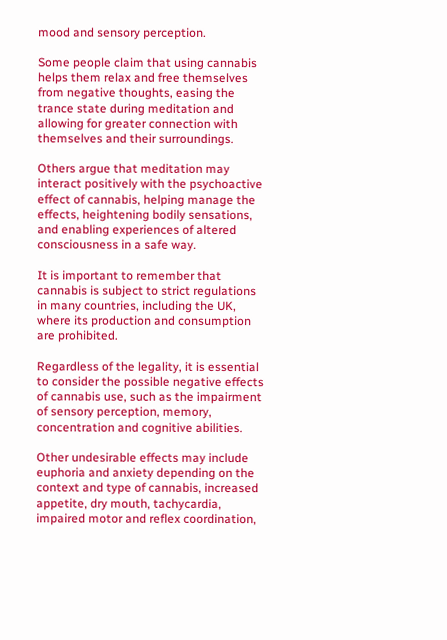mood and sensory perception.

Some people claim that using cannabis helps them relax and free themselves from negative thoughts, easing the trance state during meditation and allowing for greater connection with themselves and their surroundings.

Others argue that meditation may interact positively with the psychoactive effect of cannabis, helping manage the effects, heightening bodily sensations, and enabling experiences of altered consciousness in a safe way.

It is important to remember that cannabis is subject to strict regulations in many countries, including the UK, where its production and consumption are prohibited.

Regardless of the legality, it is essential to consider the possible negative effects of cannabis use, such as the impairment of sensory perception, memory, concentration and cognitive abilities.

Other undesirable effects may include euphoria and anxiety depending on the context and type of cannabis, increased appetite, dry mouth, tachycardia, impaired motor and reflex coordination,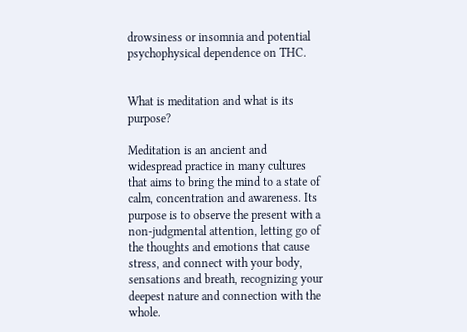drowsiness or insomnia and potential psychophysical dependence on THC.


What is meditation and what is its purpose?

Meditation is an ancient and widespread practice in many cultures that aims to bring the mind to a state of calm, concentration and awareness. Its purpose is to observe the present with a non-judgmental attention, letting go of the thoughts and emotions that cause stress, and connect with your body, sensations and breath, recognizing your deepest nature and connection with the whole.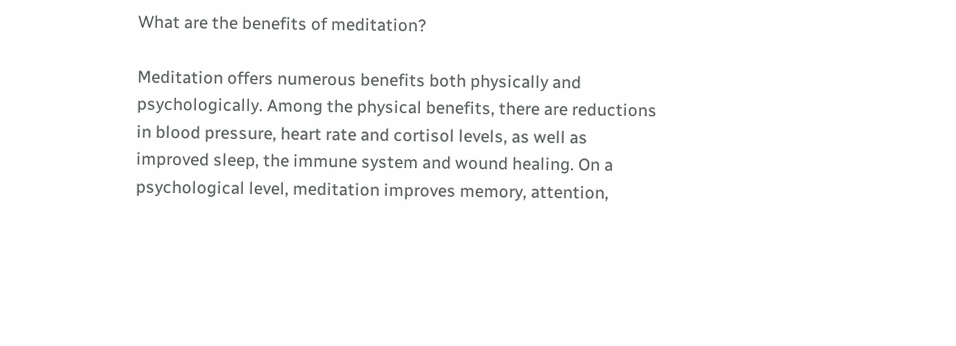What are the benefits of meditation?

Meditation offers numerous benefits both physically and psychologically. Among the physical benefits, there are reductions in blood pressure, heart rate and cortisol levels, as well as improved sleep, the immune system and wound healing. On a psychological level, meditation improves memory, attention,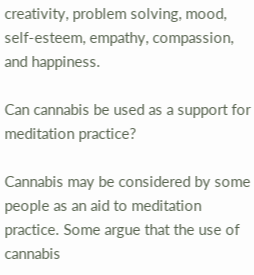creativity, problem solving, mood, self-esteem, empathy, compassion, and happiness.

Can cannabis be used as a support for meditation practice?

Cannabis may be considered by some people as an aid to meditation practice. Some argue that the use of cannabis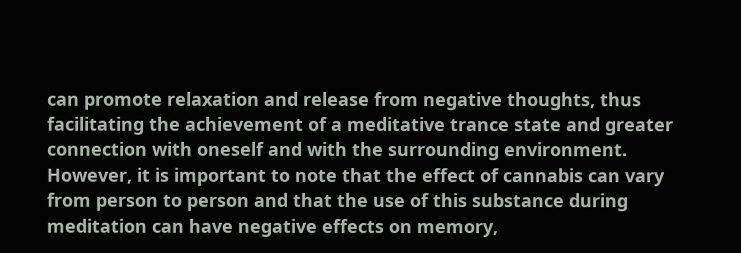can promote relaxation and release from negative thoughts, thus facilitating the achievement of a meditative trance state and greater connection with oneself and with the surrounding environment. However, it is important to note that the effect of cannabis can vary from person to person and that the use of this substance during meditation can have negative effects on memory,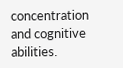concentration and cognitive abilities.